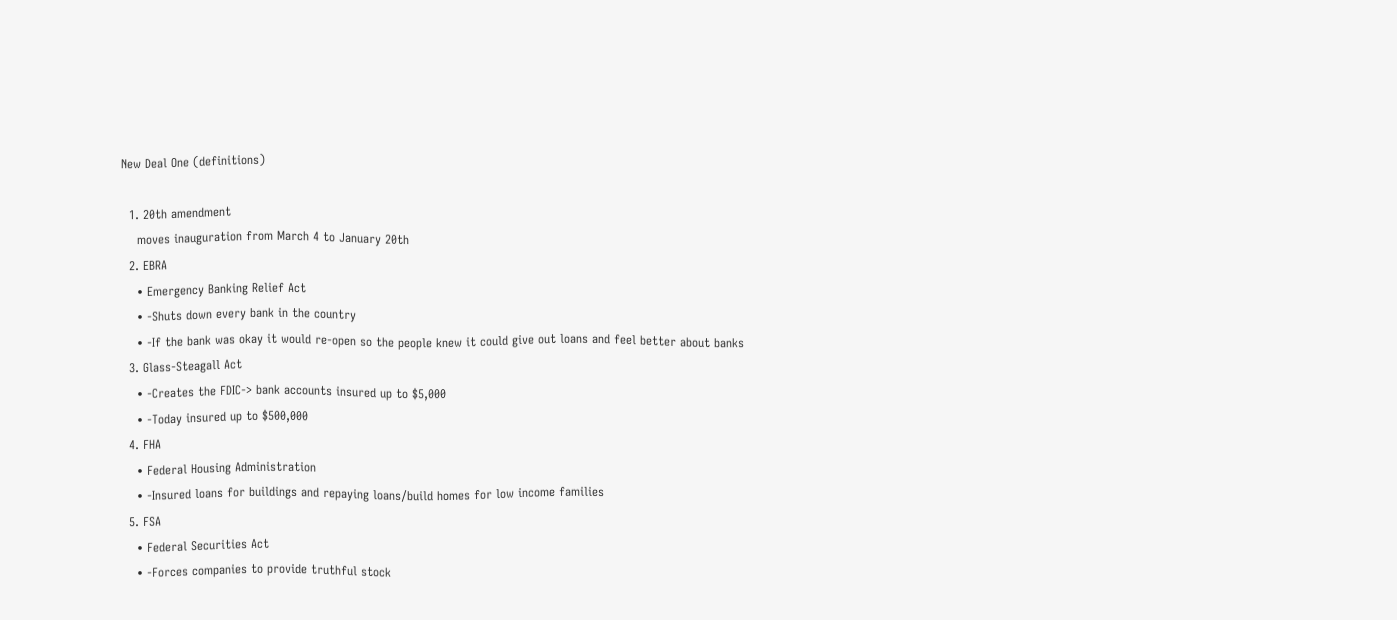New Deal One (definitions)

  1. 20th amendment
    moves inauguration from March 4 to January 20th
  2. EBRA
    • Emergency Banking Relief Act
    • -Shuts down every bank in the country
    • -If the bank was okay it would re-open so the people knew it could give out loans and feel better about banks
  3. Glass-Steagall Act
    • -Creates the FDIC-> bank accounts insured up to $5,000
    • -Today insured up to $500,000
  4. FHA
    • Federal Housing Administration
    • -Insured loans for buildings and repaying loans/build homes for low income families
  5. FSA
    • Federal Securities Act
    • -Forces companies to provide truthful stock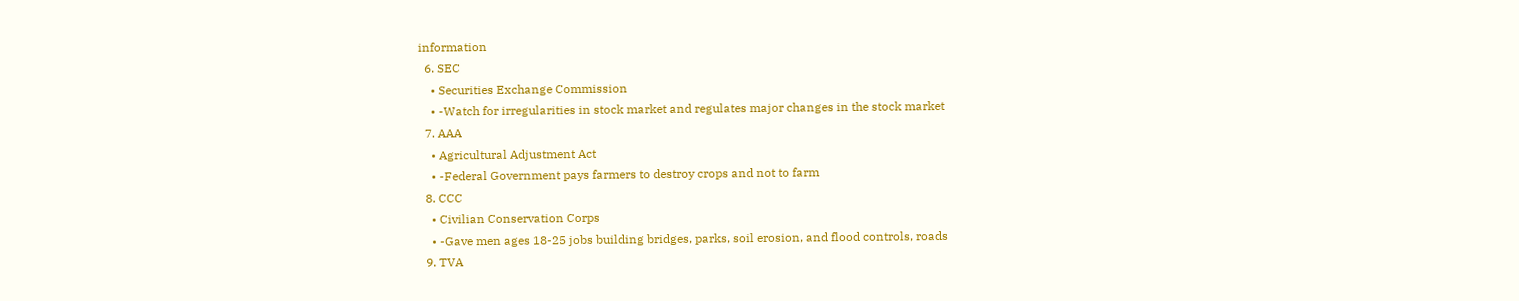information
  6. SEC
    • Securities Exchange Commission
    • -Watch for irregularities in stock market and regulates major changes in the stock market
  7. AAA
    • Agricultural Adjustment Act
    • -Federal Government pays farmers to destroy crops and not to farm
  8. CCC
    • Civilian Conservation Corps
    • -Gave men ages 18-25 jobs building bridges, parks, soil erosion, and flood controls, roads
  9. TVA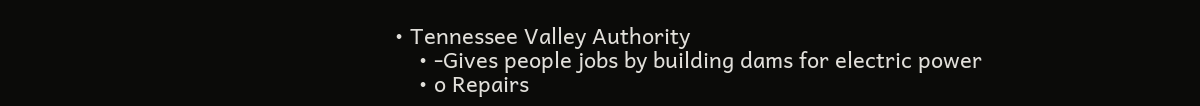• Tennessee Valley Authority
    • -Gives people jobs by building dams for electric power
    • o Repairs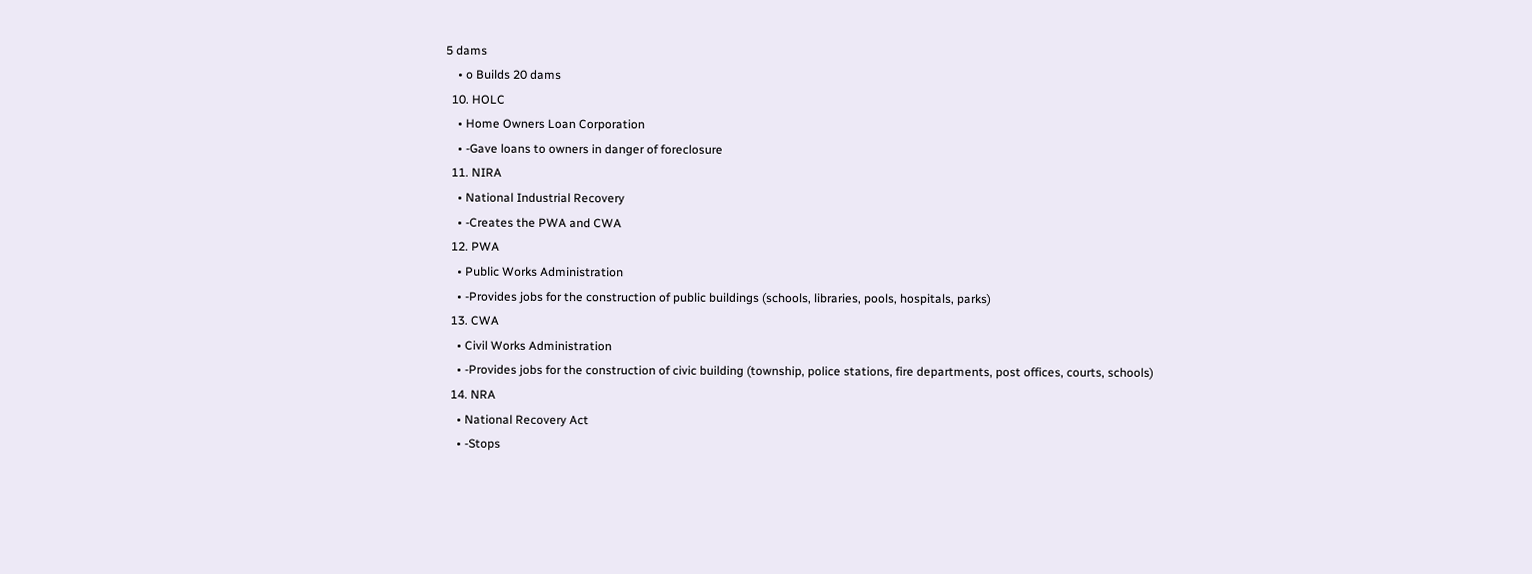5 dams
    • o Builds 20 dams
  10. HOLC
    • Home Owners Loan Corporation
    • -Gave loans to owners in danger of foreclosure
  11. NIRA
    • National Industrial Recovery
    • -Creates the PWA and CWA
  12. PWA
    • Public Works Administration
    • -Provides jobs for the construction of public buildings (schools, libraries, pools, hospitals, parks)
  13. CWA
    • Civil Works Administration
    • -Provides jobs for the construction of civic building (township, police stations, fire departments, post offices, courts, schools)
  14. NRA
    • National Recovery Act
    • -Stops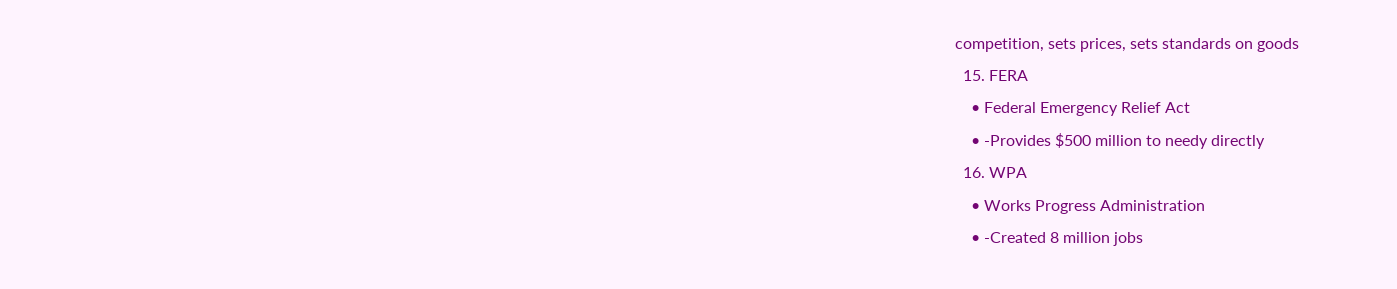competition, sets prices, sets standards on goods
  15. FERA
    • Federal Emergency Relief Act
    • -Provides $500 million to needy directly
  16. WPA
    • Works Progress Administration
    • -Created 8 million jobs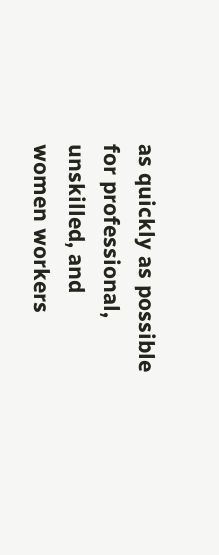as quickly as possible for professional, unskilled, and women workers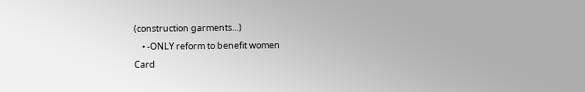(construction garments…)
    • -ONLY reform to benefit women
Card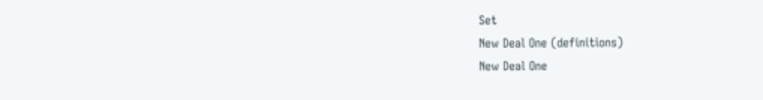Set
New Deal One (definitions)
New Deal One